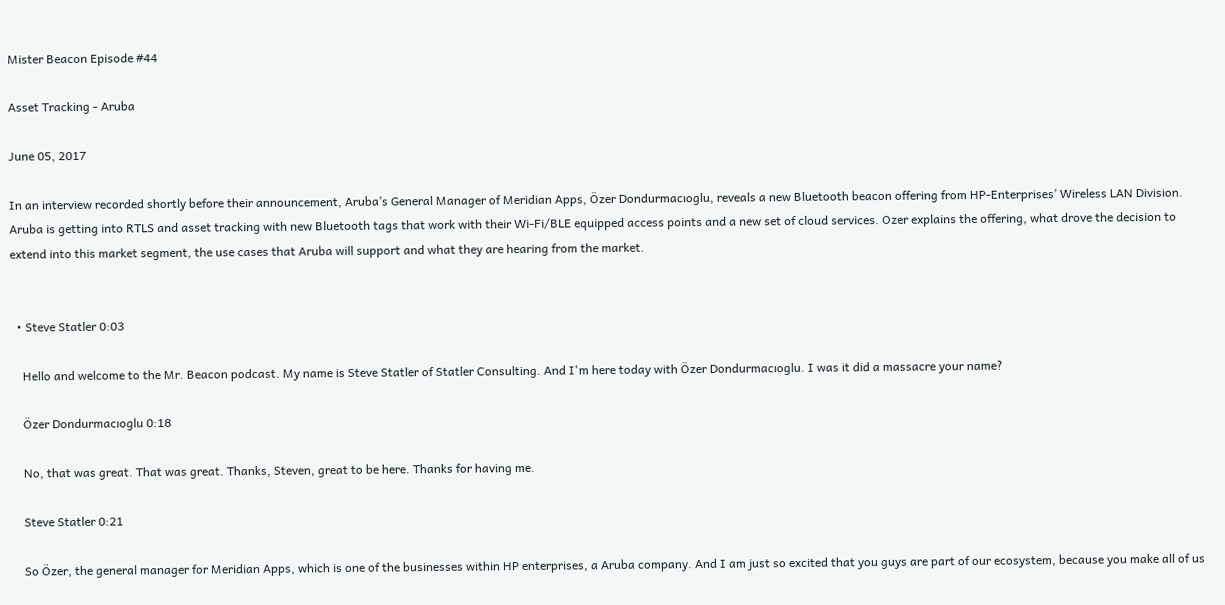Mister Beacon Episode #44

Asset Tracking - Aruba

June 05, 2017

In an interview recorded shortly before their announcement, Aruba’s General Manager of Meridian Apps, Özer Dondurmacıoglu, reveals a new Bluetooth beacon offering from HP-Enterprises’ Wireless LAN Division. Aruba is getting into RTLS and asset tracking with new Bluetooth tags that work with their Wi-Fi/BLE equipped access points and a new set of cloud services. Ozer explains the offering, what drove the decision to extend into this market segment, the use cases that Aruba will support and what they are hearing from the market.


  • Steve Statler 0:03

    Hello and welcome to the Mr. Beacon podcast. My name is Steve Statler of Statler Consulting. And I'm here today with Özer Dondurmacıoglu. I was it did a massacre your name?

    Özer Dondurmacıoglu 0:18

    No, that was great. That was great. Thanks, Steven, great to be here. Thanks for having me.

    Steve Statler 0:21

    So Özer, the general manager for Meridian Apps, which is one of the businesses within HP enterprises, a Aruba company. And I am just so excited that you guys are part of our ecosystem, because you make all of us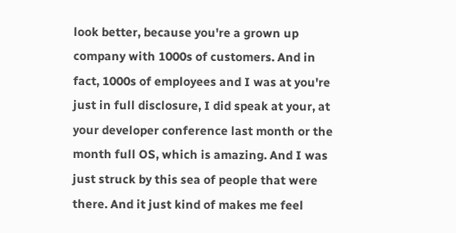look better, because you're a grown up company with 1000s of customers. And in fact, 1000s of employees and I was at you're just in full disclosure, I did speak at your, at your developer conference last month or the month full OS, which is amazing. And I was just struck by this sea of people that were there. And it just kind of makes me feel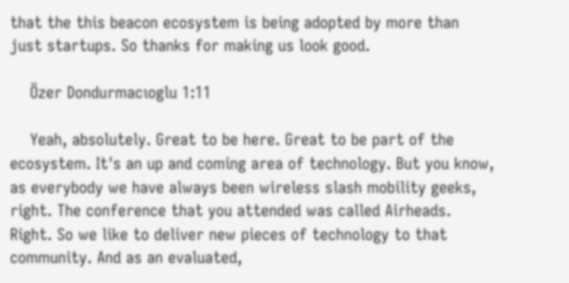that the this beacon ecosystem is being adopted by more than just startups. So thanks for making us look good.

    Özer Dondurmacıoglu 1:11

    Yeah, absolutely. Great to be here. Great to be part of the ecosystem. It's an up and coming area of technology. But you know, as everybody we have always been wireless slash mobility geeks, right. The conference that you attended was called Airheads. Right. So we like to deliver new pieces of technology to that community. And as an evaluated,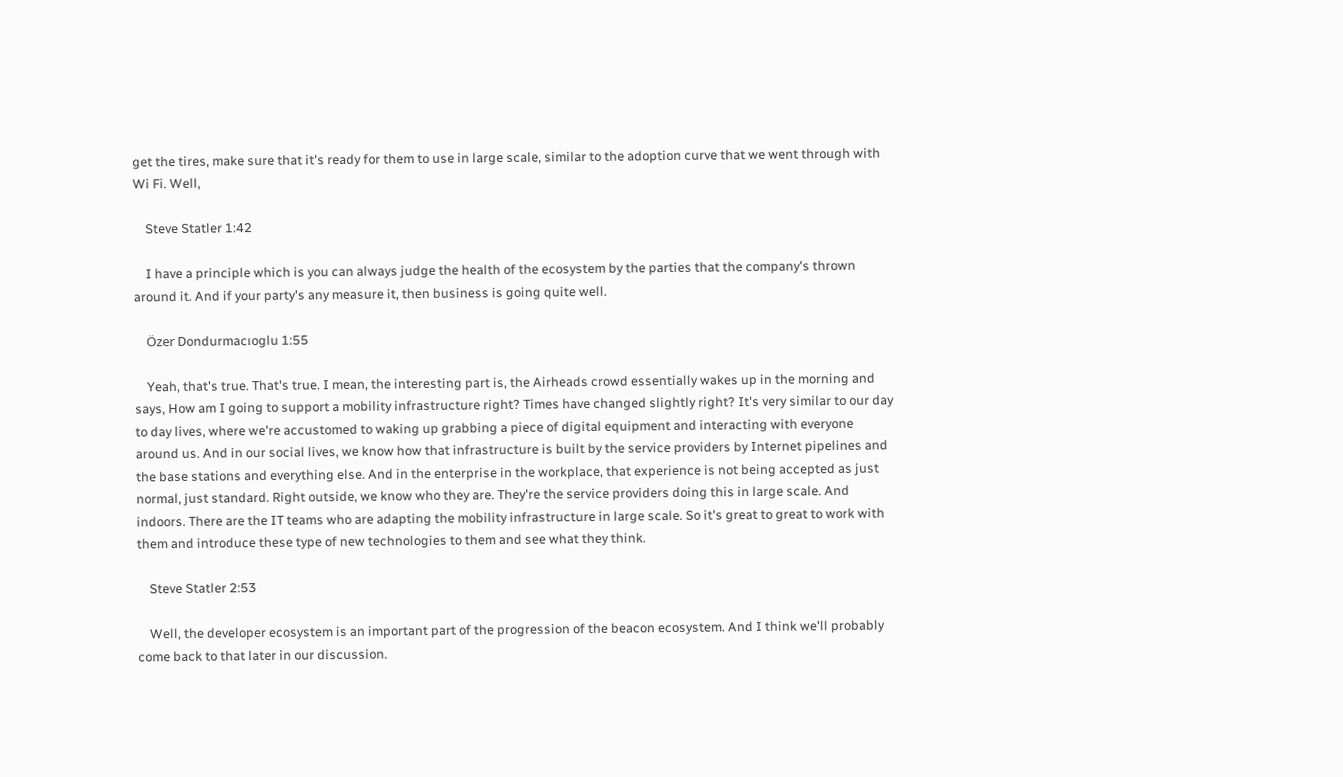get the tires, make sure that it's ready for them to use in large scale, similar to the adoption curve that we went through with Wi Fi. Well,

    Steve Statler 1:42

    I have a principle which is you can always judge the health of the ecosystem by the parties that the company's thrown around it. And if your party's any measure it, then business is going quite well.

    Özer Dondurmacıoglu 1:55

    Yeah, that's true. That's true. I mean, the interesting part is, the Airheads crowd essentially wakes up in the morning and says, How am I going to support a mobility infrastructure right? Times have changed slightly right? It's very similar to our day to day lives, where we're accustomed to waking up grabbing a piece of digital equipment and interacting with everyone around us. And in our social lives, we know how that infrastructure is built by the service providers by Internet pipelines and the base stations and everything else. And in the enterprise in the workplace, that experience is not being accepted as just normal, just standard. Right outside, we know who they are. They're the service providers doing this in large scale. And indoors. There are the IT teams who are adapting the mobility infrastructure in large scale. So it's great to great to work with them and introduce these type of new technologies to them and see what they think.

    Steve Statler 2:53

    Well, the developer ecosystem is an important part of the progression of the beacon ecosystem. And I think we'll probably come back to that later in our discussion.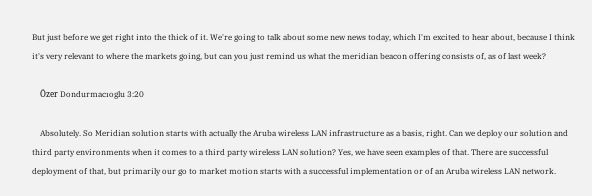But just before we get right into the thick of it. We're going to talk about some new news today, which I'm excited to hear about, because I think it's very relevant to where the markets going, but can you just remind us what the meridian beacon offering consists of, as of last week?

    Özer Dondurmacıoglu 3:20

    Absolutely. So Meridian solution starts with actually the Aruba wireless LAN infrastructure as a basis, right. Can we deploy our solution and third party environments when it comes to a third party wireless LAN solution? Yes, we have seen examples of that. There are successful deployment of that, but primarily our go to market motion starts with a successful implementation or of an Aruba wireless LAN network.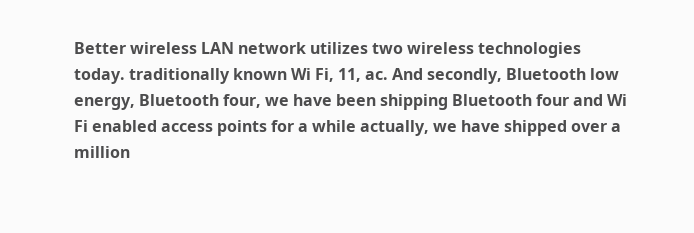Better wireless LAN network utilizes two wireless technologies today. traditionally known Wi Fi, 11, ac. And secondly, Bluetooth low energy, Bluetooth four, we have been shipping Bluetooth four and Wi Fi enabled access points for a while actually, we have shipped over a million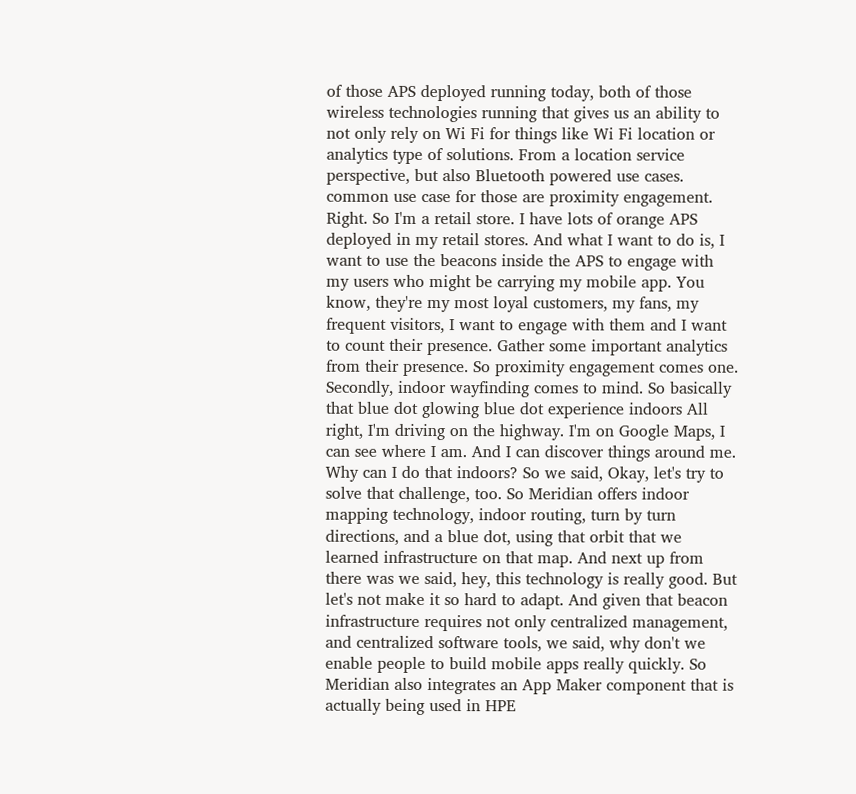of those APS deployed running today, both of those wireless technologies running that gives us an ability to not only rely on Wi Fi for things like Wi Fi location or analytics type of solutions. From a location service perspective, but also Bluetooth powered use cases. common use case for those are proximity engagement. Right. So I'm a retail store. I have lots of orange APS deployed in my retail stores. And what I want to do is, I want to use the beacons inside the APS to engage with my users who might be carrying my mobile app. You know, they're my most loyal customers, my fans, my frequent visitors, I want to engage with them and I want to count their presence. Gather some important analytics from their presence. So proximity engagement comes one. Secondly, indoor wayfinding comes to mind. So basically that blue dot glowing blue dot experience indoors All right, I'm driving on the highway. I'm on Google Maps, I can see where I am. And I can discover things around me. Why can I do that indoors? So we said, Okay, let's try to solve that challenge, too. So Meridian offers indoor mapping technology, indoor routing, turn by turn directions, and a blue dot, using that orbit that we learned infrastructure on that map. And next up from there was we said, hey, this technology is really good. But let's not make it so hard to adapt. And given that beacon infrastructure requires not only centralized management, and centralized software tools, we said, why don't we enable people to build mobile apps really quickly. So Meridian also integrates an App Maker component that is actually being used in HPE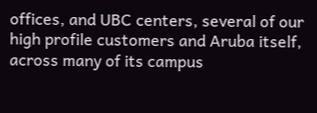offices, and UBC centers, several of our high profile customers and Aruba itself, across many of its campus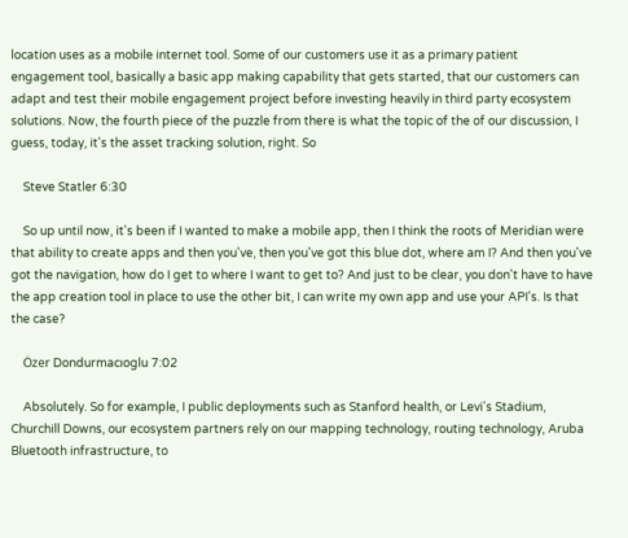location uses as a mobile internet tool. Some of our customers use it as a primary patient engagement tool, basically a basic app making capability that gets started, that our customers can adapt and test their mobile engagement project before investing heavily in third party ecosystem solutions. Now, the fourth piece of the puzzle from there is what the topic of the of our discussion, I guess, today, it's the asset tracking solution, right. So

    Steve Statler 6:30

    So up until now, it's been if I wanted to make a mobile app, then I think the roots of Meridian were that ability to create apps and then you've, then you've got this blue dot, where am I? And then you've got the navigation, how do I get to where I want to get to? And just to be clear, you don't have to have the app creation tool in place to use the other bit, I can write my own app and use your API's. Is that the case?

    Özer Dondurmacıoglu 7:02

    Absolutely. So for example, I public deployments such as Stanford health, or Levi's Stadium, Churchill Downs, our ecosystem partners rely on our mapping technology, routing technology, Aruba Bluetooth infrastructure, to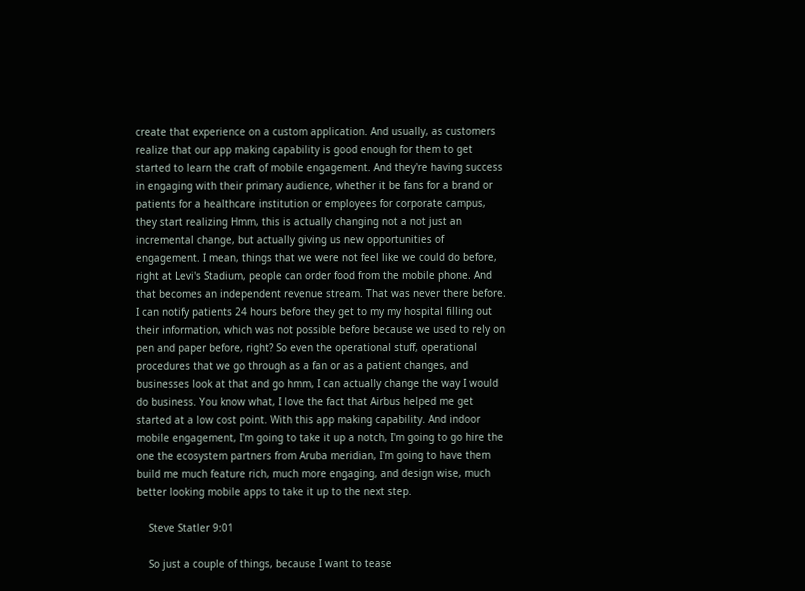create that experience on a custom application. And usually, as customers realize that our app making capability is good enough for them to get started to learn the craft of mobile engagement. And they're having success in engaging with their primary audience, whether it be fans for a brand or patients for a healthcare institution or employees for corporate campus, they start realizing Hmm, this is actually changing not a not just an incremental change, but actually giving us new opportunities of engagement. I mean, things that we were not feel like we could do before, right at Levi's Stadium, people can order food from the mobile phone. And that becomes an independent revenue stream. That was never there before. I can notify patients 24 hours before they get to my my hospital filling out their information, which was not possible before because we used to rely on pen and paper before, right? So even the operational stuff, operational procedures that we go through as a fan or as a patient changes, and businesses look at that and go hmm, I can actually change the way I would do business. You know what, I love the fact that Airbus helped me get started at a low cost point. With this app making capability. And indoor mobile engagement, I'm going to take it up a notch, I'm going to go hire the one the ecosystem partners from Aruba meridian, I'm going to have them build me much feature rich, much more engaging, and design wise, much better looking mobile apps to take it up to the next step.

    Steve Statler 9:01

    So just a couple of things, because I want to tease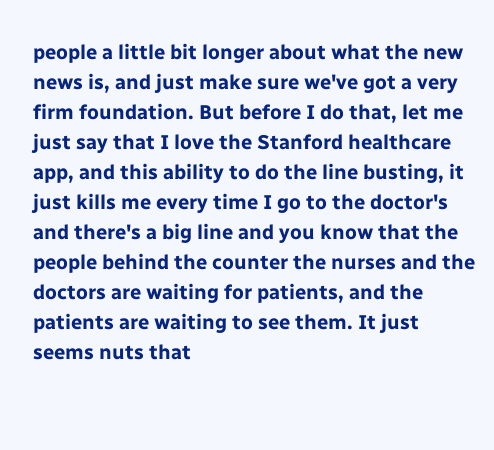people a little bit longer about what the new news is, and just make sure we've got a very firm foundation. But before I do that, let me just say that I love the Stanford healthcare app, and this ability to do the line busting, it just kills me every time I go to the doctor's and there's a big line and you know that the people behind the counter the nurses and the doctors are waiting for patients, and the patients are waiting to see them. It just seems nuts that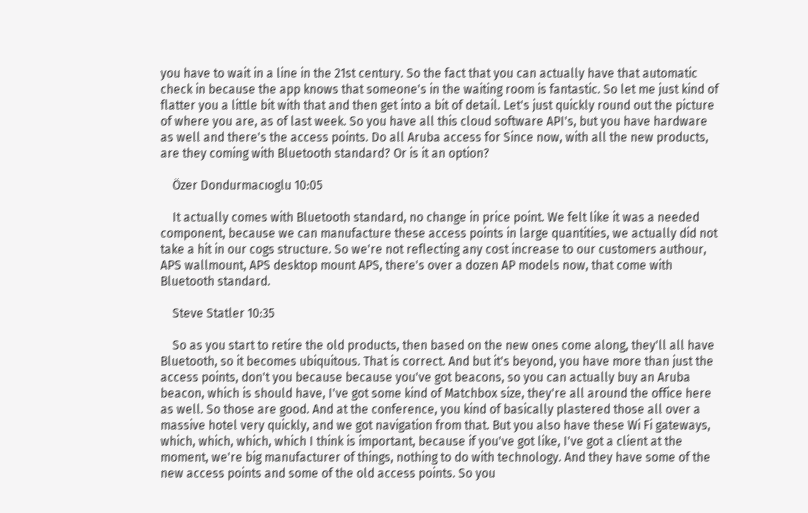you have to wait in a line in the 21st century. So the fact that you can actually have that automatic check in because the app knows that someone's in the waiting room is fantastic. So let me just kind of flatter you a little bit with that and then get into a bit of detail. Let's just quickly round out the picture of where you are, as of last week. So you have all this cloud software API's, but you have hardware as well and there's the access points. Do all Aruba access for Since now, with all the new products, are they coming with Bluetooth standard? Or is it an option?

    Özer Dondurmacıoglu 10:05

    It actually comes with Bluetooth standard, no change in price point. We felt like it was a needed component, because we can manufacture these access points in large quantities, we actually did not take a hit in our cogs structure. So we're not reflecting any cost increase to our customers authour, APS wallmount, APS desktop mount APS, there's over a dozen AP models now, that come with Bluetooth standard.

    Steve Statler 10:35

    So as you start to retire the old products, then based on the new ones come along, they'll all have Bluetooth, so it becomes ubiquitous. That is correct. And but it's beyond, you have more than just the access points, don't you because because you've got beacons, so you can actually buy an Aruba beacon, which is should have, I've got some kind of Matchbox size, they're all around the office here as well. So those are good. And at the conference, you kind of basically plastered those all over a massive hotel very quickly, and we got navigation from that. But you also have these Wi Fi gateways, which, which, which, which I think is important, because if you've got like, I've got a client at the moment, we're big manufacturer of things, nothing to do with technology. And they have some of the new access points and some of the old access points. So you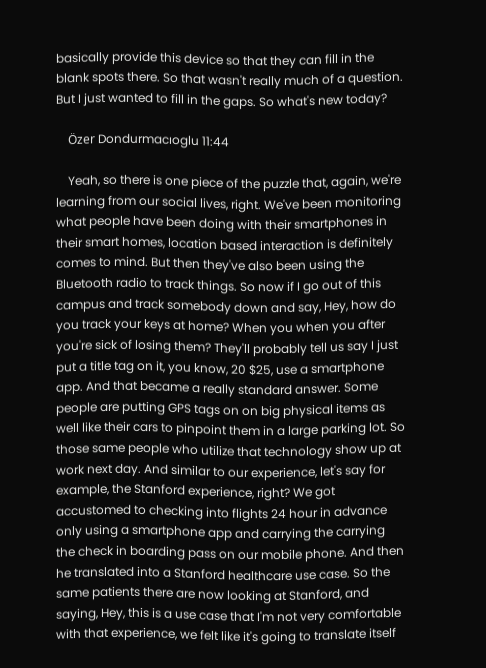basically provide this device so that they can fill in the blank spots there. So that wasn't really much of a question. But I just wanted to fill in the gaps. So what's new today?

    Özer Dondurmacıoglu 11:44

    Yeah, so there is one piece of the puzzle that, again, we're learning from our social lives, right. We've been monitoring what people have been doing with their smartphones in their smart homes, location based interaction is definitely comes to mind. But then they've also been using the Bluetooth radio to track things. So now if I go out of this campus and track somebody down and say, Hey, how do you track your keys at home? When you when you after you're sick of losing them? They'll probably tell us say I just put a title tag on it, you know, 20 $25, use a smartphone app. And that became a really standard answer. Some people are putting GPS tags on on big physical items as well like their cars to pinpoint them in a large parking lot. So those same people who utilize that technology show up at work next day. And similar to our experience, let's say for example, the Stanford experience, right? We got accustomed to checking into flights 24 hour in advance only using a smartphone app and carrying the carrying the check in boarding pass on our mobile phone. And then he translated into a Stanford healthcare use case. So the same patients there are now looking at Stanford, and saying, Hey, this is a use case that I'm not very comfortable with that experience, we felt like it's going to translate itself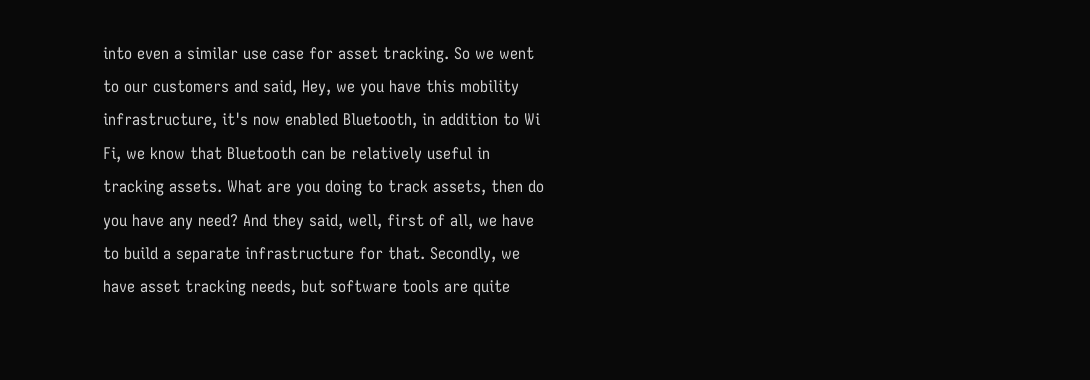into even a similar use case for asset tracking. So we went to our customers and said, Hey, we you have this mobility infrastructure, it's now enabled Bluetooth, in addition to Wi Fi, we know that Bluetooth can be relatively useful in tracking assets. What are you doing to track assets, then do you have any need? And they said, well, first of all, we have to build a separate infrastructure for that. Secondly, we have asset tracking needs, but software tools are quite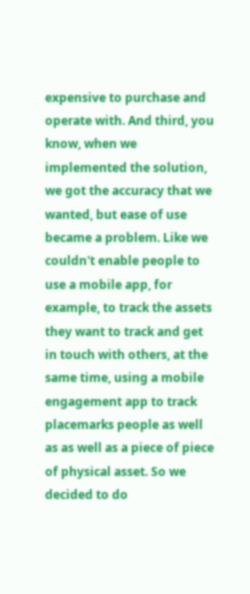expensive to purchase and operate with. And third, you know, when we implemented the solution, we got the accuracy that we wanted, but ease of use became a problem. Like we couldn't enable people to use a mobile app, for example, to track the assets they want to track and get in touch with others, at the same time, using a mobile engagement app to track placemarks people as well as as well as a piece of piece of physical asset. So we decided to do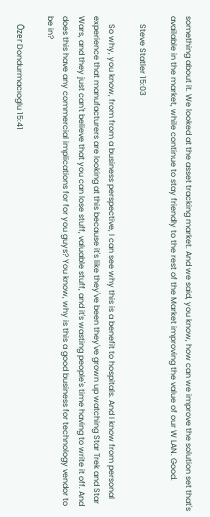something about it. We looked at the asset tracking market. And we said, you know, how can we improve the solution set that's available in the market, while continue to stay friendly to the rest of the Market improving the value of our W LAN. Good.

    Steve Statler 15:03

    So why, you know, from from a business perspective, I can see why this is a benefit to hospitals. And I know from personal experience that manufacturers are looking at this because it's like they've been they've grown up watching Star Trek and Star Wars, and they just can't believe that you can lose stuff, valuable stuff, and it's wasting people's time having to write it off. And does this have any commercial implications for for you guys? You know, why is this a good business for technology vendor to be in?

    Özer Dondurmacıoglu 15:41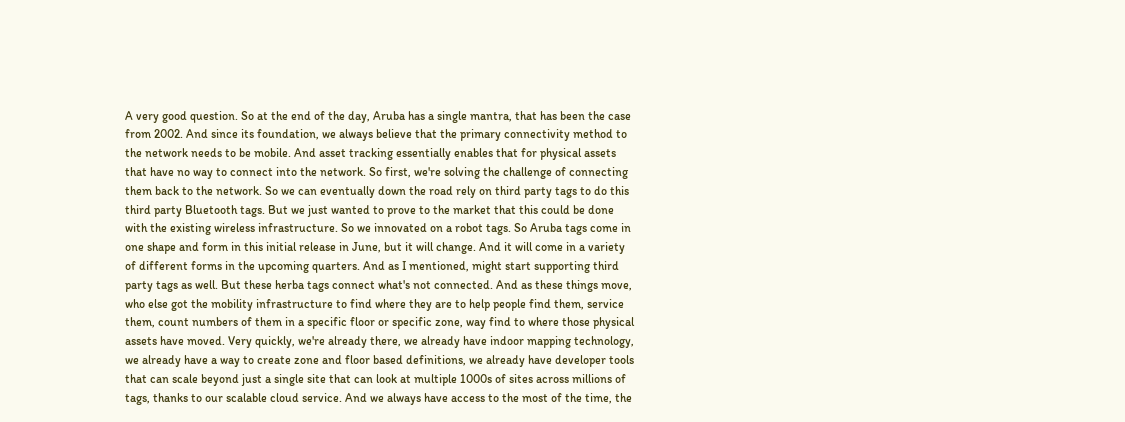A very good question. So at the end of the day, Aruba has a single mantra, that has been the case from 2002. And since its foundation, we always believe that the primary connectivity method to the network needs to be mobile. And asset tracking essentially enables that for physical assets that have no way to connect into the network. So first, we're solving the challenge of connecting them back to the network. So we can eventually down the road rely on third party tags to do this third party Bluetooth tags. But we just wanted to prove to the market that this could be done with the existing wireless infrastructure. So we innovated on a robot tags. So Aruba tags come in one shape and form in this initial release in June, but it will change. And it will come in a variety of different forms in the upcoming quarters. And as I mentioned, might start supporting third party tags as well. But these herba tags connect what's not connected. And as these things move, who else got the mobility infrastructure to find where they are to help people find them, service them, count numbers of them in a specific floor or specific zone, way find to where those physical assets have moved. Very quickly, we're already there, we already have indoor mapping technology, we already have a way to create zone and floor based definitions, we already have developer tools that can scale beyond just a single site that can look at multiple 1000s of sites across millions of tags, thanks to our scalable cloud service. And we always have access to the most of the time, the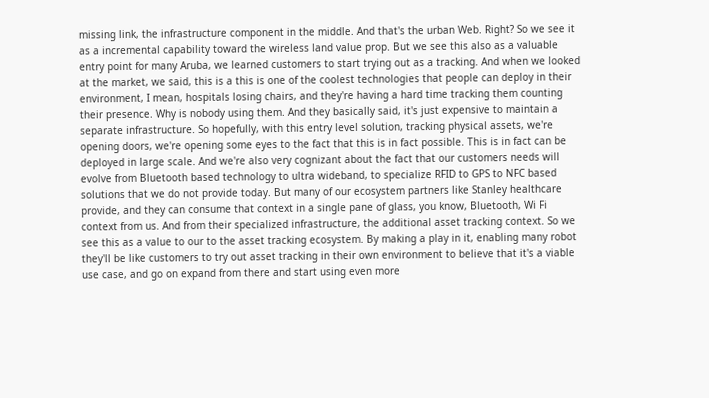missing link, the infrastructure component in the middle. And that's the urban Web. Right? So we see it as a incremental capability toward the wireless land value prop. But we see this also as a valuable entry point for many Aruba, we learned customers to start trying out as a tracking. And when we looked at the market, we said, this is a this is one of the coolest technologies that people can deploy in their environment, I mean, hospitals losing chairs, and they're having a hard time tracking them counting their presence. Why is nobody using them. And they basically said, it's just expensive to maintain a separate infrastructure. So hopefully, with this entry level solution, tracking physical assets, we're opening doors, we're opening some eyes to the fact that this is in fact possible. This is in fact can be deployed in large scale. And we're also very cognizant about the fact that our customers needs will evolve from Bluetooth based technology to ultra wideband, to specialize RFID to GPS to NFC based solutions that we do not provide today. But many of our ecosystem partners like Stanley healthcare provide, and they can consume that context in a single pane of glass, you know, Bluetooth, Wi Fi context from us. And from their specialized infrastructure, the additional asset tracking context. So we see this as a value to our to the asset tracking ecosystem. By making a play in it, enabling many robot they'll be like customers to try out asset tracking in their own environment to believe that it's a viable use case, and go on expand from there and start using even more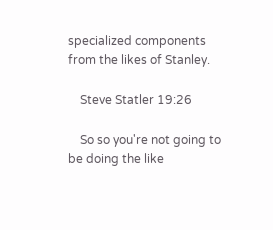specialized components from the likes of Stanley.

    Steve Statler 19:26

    So so you're not going to be doing the like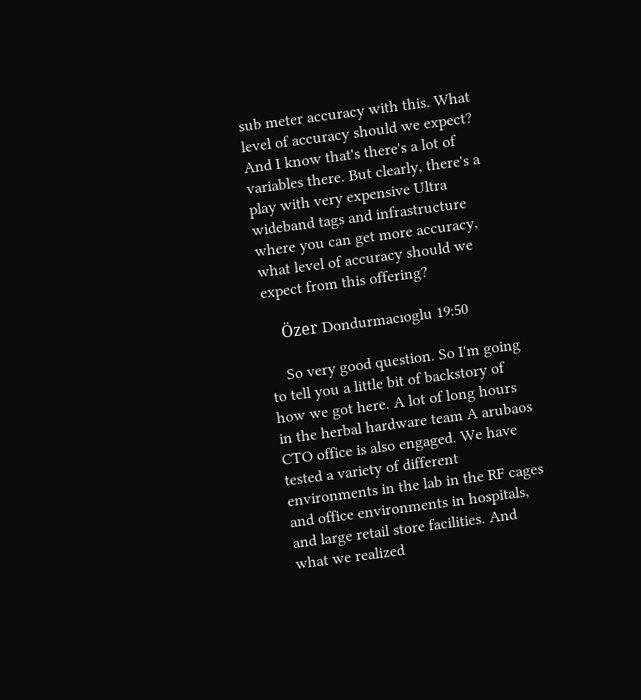sub meter accuracy with this. What level of accuracy should we expect? And I know that's there's a lot of variables there. But clearly, there's a play with very expensive Ultra wideband tags and infrastructure where you can get more accuracy, what level of accuracy should we expect from this offering?

    Özer Dondurmacıoglu 19:50

    So very good question. So I'm going to tell you a little bit of backstory of how we got here. A lot of long hours in the herbal hardware team A arubaos CTO office is also engaged. We have tested a variety of different environments in the lab in the RF cages and office environments in hospitals, and large retail store facilities. And what we realized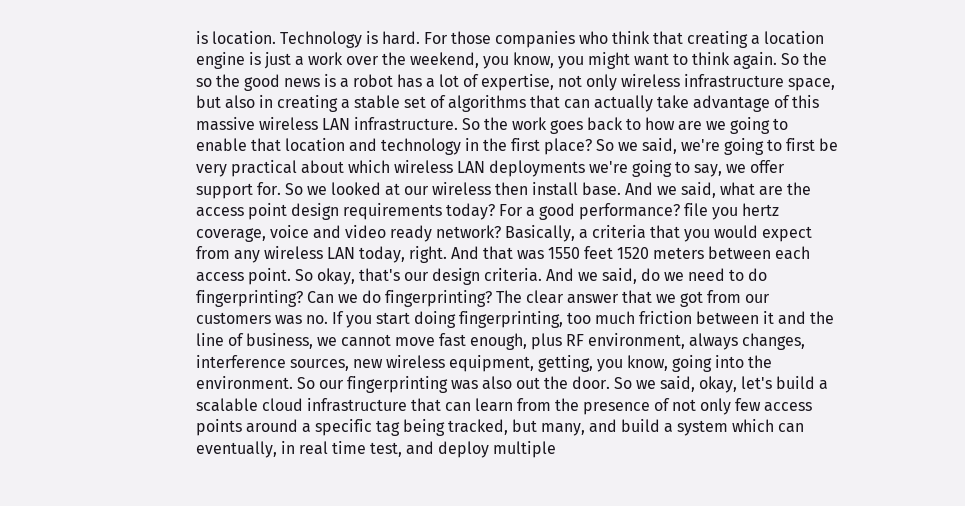is location. Technology is hard. For those companies who think that creating a location engine is just a work over the weekend, you know, you might want to think again. So the so the good news is a robot has a lot of expertise, not only wireless infrastructure space, but also in creating a stable set of algorithms that can actually take advantage of this massive wireless LAN infrastructure. So the work goes back to how are we going to enable that location and technology in the first place? So we said, we're going to first be very practical about which wireless LAN deployments we're going to say, we offer support for. So we looked at our wireless then install base. And we said, what are the access point design requirements today? For a good performance? file you hertz coverage, voice and video ready network? Basically, a criteria that you would expect from any wireless LAN today, right. And that was 1550 feet 1520 meters between each access point. So okay, that's our design criteria. And we said, do we need to do fingerprinting? Can we do fingerprinting? The clear answer that we got from our customers was no. If you start doing fingerprinting, too much friction between it and the line of business, we cannot move fast enough, plus RF environment, always changes, interference sources, new wireless equipment, getting, you know, going into the environment. So our fingerprinting was also out the door. So we said, okay, let's build a scalable cloud infrastructure that can learn from the presence of not only few access points around a specific tag being tracked, but many, and build a system which can eventually, in real time test, and deploy multiple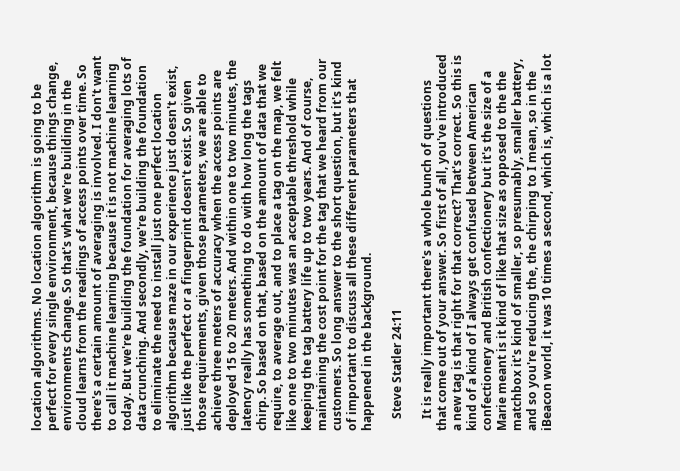location algorithms. No location algorithm is going to be perfect for every single environment, because things change, environments change. So that's what we're building in the cloud learns from the readings of access points over time. So there's a certain amount of averaging is involved. I don't want to call it machine learning because it is not machine learning today. But we're building the foundation for averaging lots of data crunching. And secondly, we're building the foundation to eliminate the need to install just one perfect location algorithm because maze in our experience just doesn't exist, just like the perfect or a fingerprint doesn't exist. So given those requirements, given those parameters, we are able to achieve three meters of accuracy when the access points are deployed 15 to 20 meters. And within one to two minutes, the latency really has something to do with how long the tags chirp. So based on that, based on the amount of data that we require, to average out, and to place a tag on the map, we felt like one to two minutes was an acceptable threshold while keeping the tag battery life up to two years. And of course, maintaining the cost point for the tag that we heard from our customers. So long answer to the short question, but it's kind of important to discuss all these different parameters that happened in the background.

    Steve Statler 24:11

    It is really important there's a whole bunch of questions that come out of your answer. So first of all, you've introduced a new tag is that right for that correct? That's correct. So this is kind of a kind of I always get confused between American confectionery and British confectionery but it's the size of a Marie meant is it kind of like that size as opposed to the the matchbox it's kind of smaller, so presumably, smaller battery, and so you're reducing the, the chirping to I mean, so in the iBeacon world, it was 10 times a second, which is, which is a lot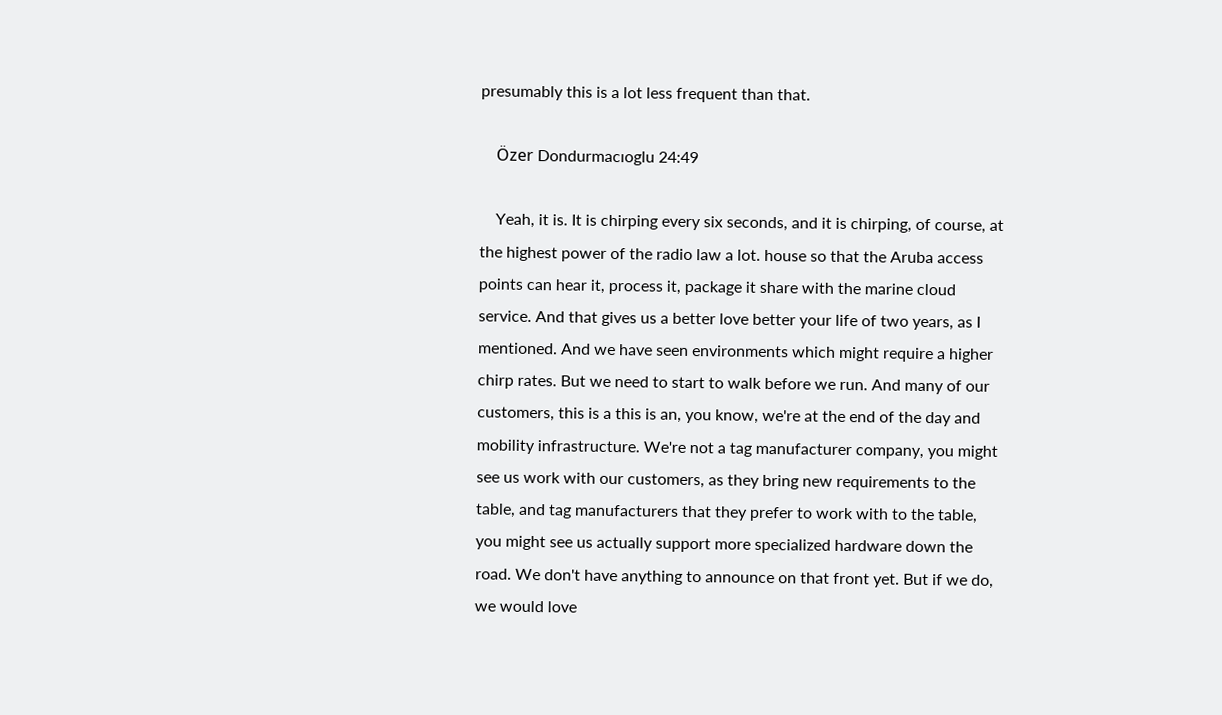presumably this is a lot less frequent than that.

    Özer Dondurmacıoglu 24:49

    Yeah, it is. It is chirping every six seconds, and it is chirping, of course, at the highest power of the radio law a lot. house so that the Aruba access points can hear it, process it, package it share with the marine cloud service. And that gives us a better love better your life of two years, as I mentioned. And we have seen environments which might require a higher chirp rates. But we need to start to walk before we run. And many of our customers, this is a this is an, you know, we're at the end of the day and mobility infrastructure. We're not a tag manufacturer company, you might see us work with our customers, as they bring new requirements to the table, and tag manufacturers that they prefer to work with to the table, you might see us actually support more specialized hardware down the road. We don't have anything to announce on that front yet. But if we do, we would love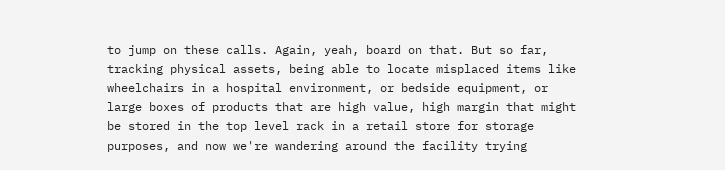to jump on these calls. Again, yeah, board on that. But so far, tracking physical assets, being able to locate misplaced items like wheelchairs in a hospital environment, or bedside equipment, or large boxes of products that are high value, high margin that might be stored in the top level rack in a retail store for storage purposes, and now we're wandering around the facility trying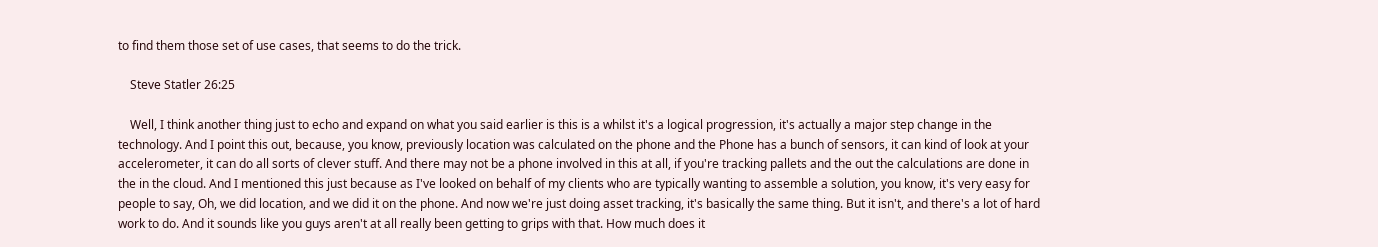to find them those set of use cases, that seems to do the trick.

    Steve Statler 26:25

    Well, I think another thing just to echo and expand on what you said earlier is this is a whilst it's a logical progression, it's actually a major step change in the technology. And I point this out, because, you know, previously location was calculated on the phone and the Phone has a bunch of sensors, it can kind of look at your accelerometer, it can do all sorts of clever stuff. And there may not be a phone involved in this at all, if you're tracking pallets and the out the calculations are done in the in the cloud. And I mentioned this just because as I've looked on behalf of my clients who are typically wanting to assemble a solution, you know, it's very easy for people to say, Oh, we did location, and we did it on the phone. And now we're just doing asset tracking, it's basically the same thing. But it isn't, and there's a lot of hard work to do. And it sounds like you guys aren't at all really been getting to grips with that. How much does it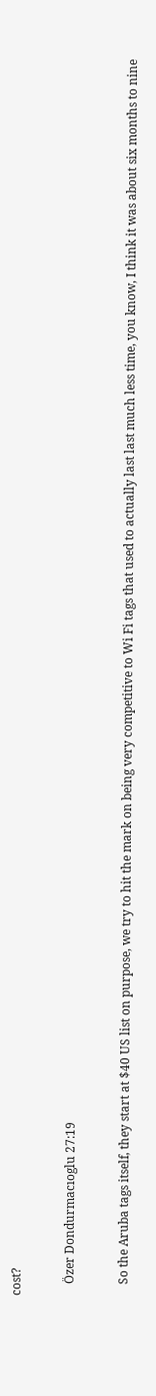cost?

    Özer Dondurmacıoglu 27:19

    So the Aruba tags itself, they start at $40 US list on purpose, we try to hit the mark on being very competitive to Wi Fi tags that used to actually last last much less time, you know, I think it was about six months to nine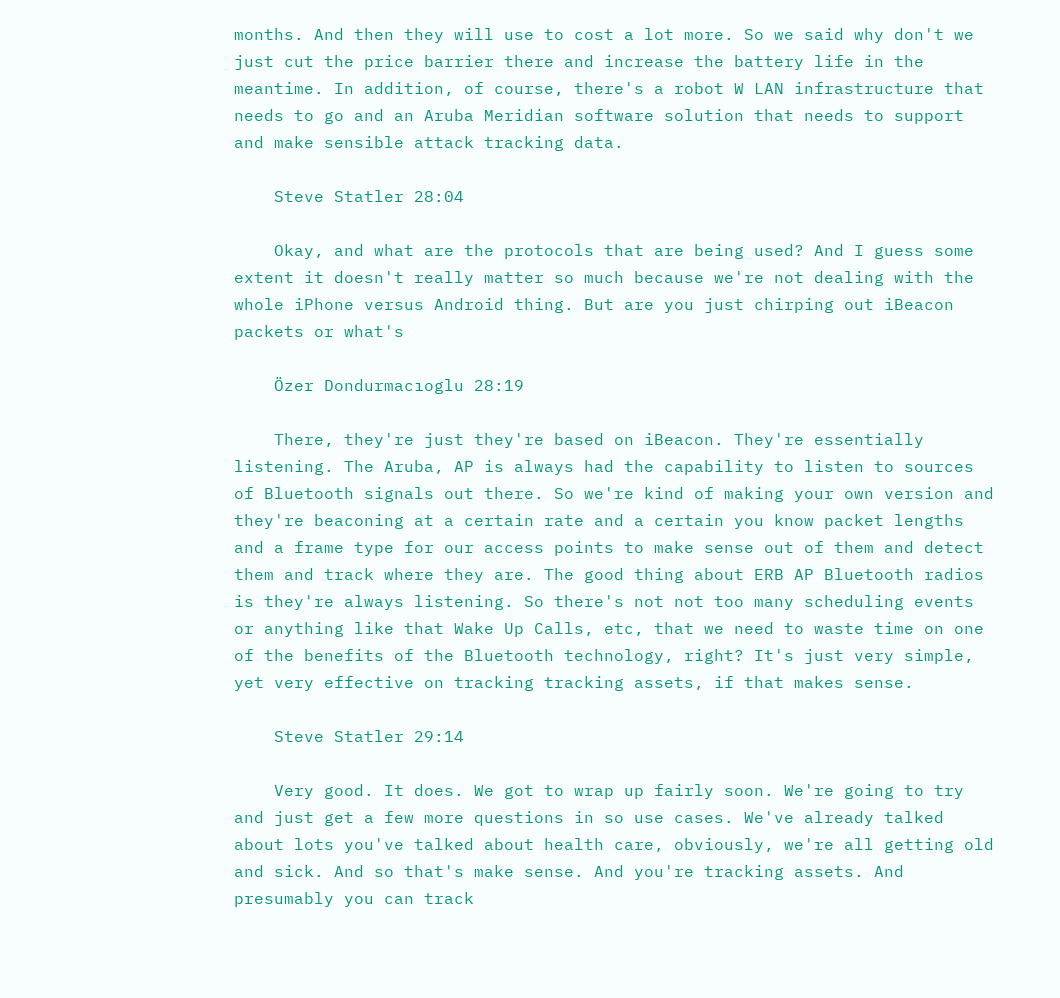months. And then they will use to cost a lot more. So we said why don't we just cut the price barrier there and increase the battery life in the meantime. In addition, of course, there's a robot W LAN infrastructure that needs to go and an Aruba Meridian software solution that needs to support and make sensible attack tracking data.

    Steve Statler 28:04

    Okay, and what are the protocols that are being used? And I guess some extent it doesn't really matter so much because we're not dealing with the whole iPhone versus Android thing. But are you just chirping out iBeacon packets or what's

    Özer Dondurmacıoglu 28:19

    There, they're just they're based on iBeacon. They're essentially listening. The Aruba, AP is always had the capability to listen to sources of Bluetooth signals out there. So we're kind of making your own version and they're beaconing at a certain rate and a certain you know packet lengths and a frame type for our access points to make sense out of them and detect them and track where they are. The good thing about ERB AP Bluetooth radios is they're always listening. So there's not not too many scheduling events or anything like that Wake Up Calls, etc, that we need to waste time on one of the benefits of the Bluetooth technology, right? It's just very simple, yet very effective on tracking tracking assets, if that makes sense.

    Steve Statler 29:14

    Very good. It does. We got to wrap up fairly soon. We're going to try and just get a few more questions in so use cases. We've already talked about lots you've talked about health care, obviously, we're all getting old and sick. And so that's make sense. And you're tracking assets. And presumably you can track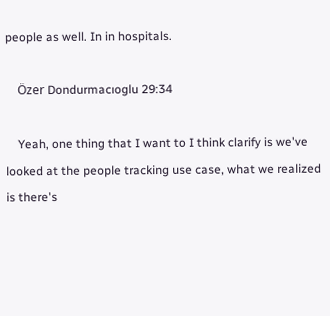people as well. In in hospitals.

    Özer Dondurmacıoglu 29:34

    Yeah, one thing that I want to I think clarify is we've looked at the people tracking use case, what we realized is there's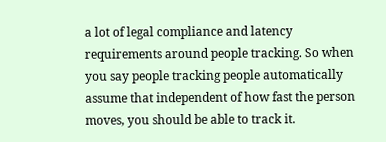a lot of legal compliance and latency requirements around people tracking. So when you say people tracking people automatically assume that independent of how fast the person moves, you should be able to track it.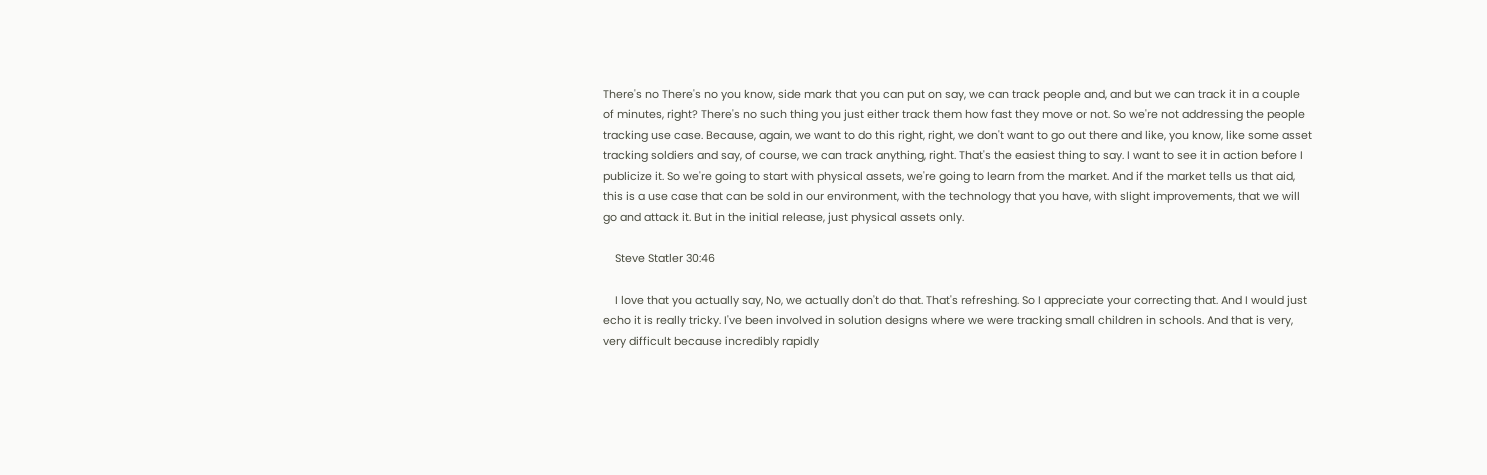There's no There's no you know, side mark that you can put on say, we can track people and, and but we can track it in a couple of minutes, right? There's no such thing you just either track them how fast they move or not. So we're not addressing the people tracking use case. Because, again, we want to do this right, right, we don't want to go out there and like, you know, like some asset tracking soldiers and say, of course, we can track anything, right. That's the easiest thing to say. I want to see it in action before I publicize it. So we're going to start with physical assets, we're going to learn from the market. And if the market tells us that aid, this is a use case that can be sold in our environment, with the technology that you have, with slight improvements, that we will go and attack it. But in the initial release, just physical assets only.

    Steve Statler 30:46

    I love that you actually say, No, we actually don't do that. That's refreshing. So I appreciate your correcting that. And I would just echo it is really tricky. I've been involved in solution designs where we were tracking small children in schools. And that is very, very difficult because incredibly rapidly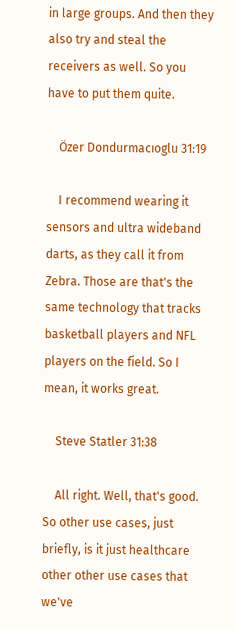in large groups. And then they also try and steal the receivers as well. So you have to put them quite.

    Özer Dondurmacıoglu 31:19

    I recommend wearing it sensors and ultra wideband darts, as they call it from Zebra. Those are that's the same technology that tracks basketball players and NFL players on the field. So I mean, it works great.

    Steve Statler 31:38

    All right. Well, that's good. So other use cases, just briefly, is it just healthcare other other use cases that we've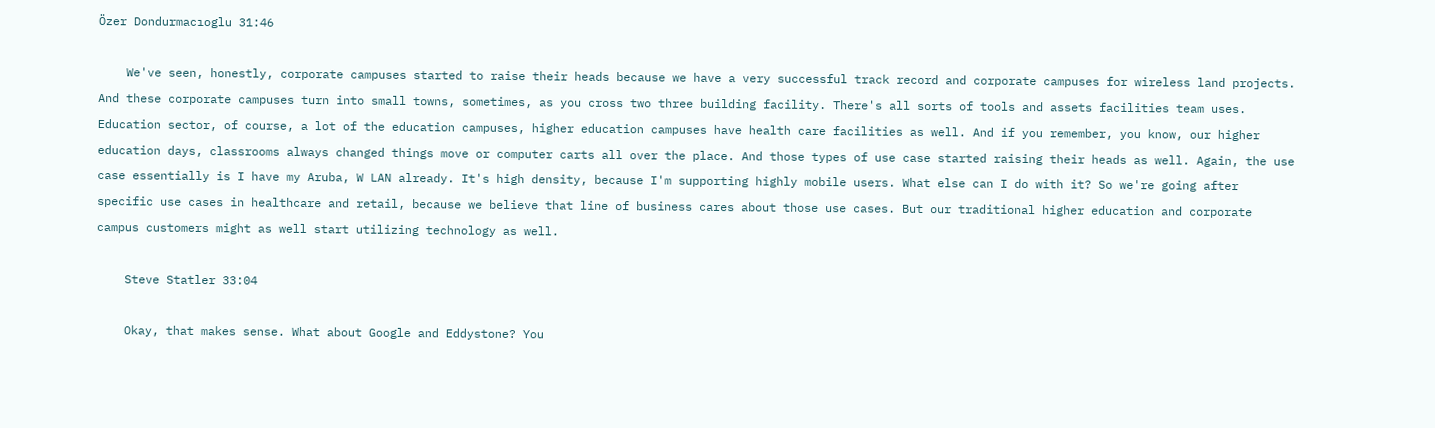Özer Dondurmacıoglu 31:46

    We've seen, honestly, corporate campuses started to raise their heads because we have a very successful track record and corporate campuses for wireless land projects. And these corporate campuses turn into small towns, sometimes, as you cross two three building facility. There's all sorts of tools and assets facilities team uses. Education sector, of course, a lot of the education campuses, higher education campuses have health care facilities as well. And if you remember, you know, our higher education days, classrooms always changed things move or computer carts all over the place. And those types of use case started raising their heads as well. Again, the use case essentially is I have my Aruba, W LAN already. It's high density, because I'm supporting highly mobile users. What else can I do with it? So we're going after specific use cases in healthcare and retail, because we believe that line of business cares about those use cases. But our traditional higher education and corporate campus customers might as well start utilizing technology as well.

    Steve Statler 33:04

    Okay, that makes sense. What about Google and Eddystone? You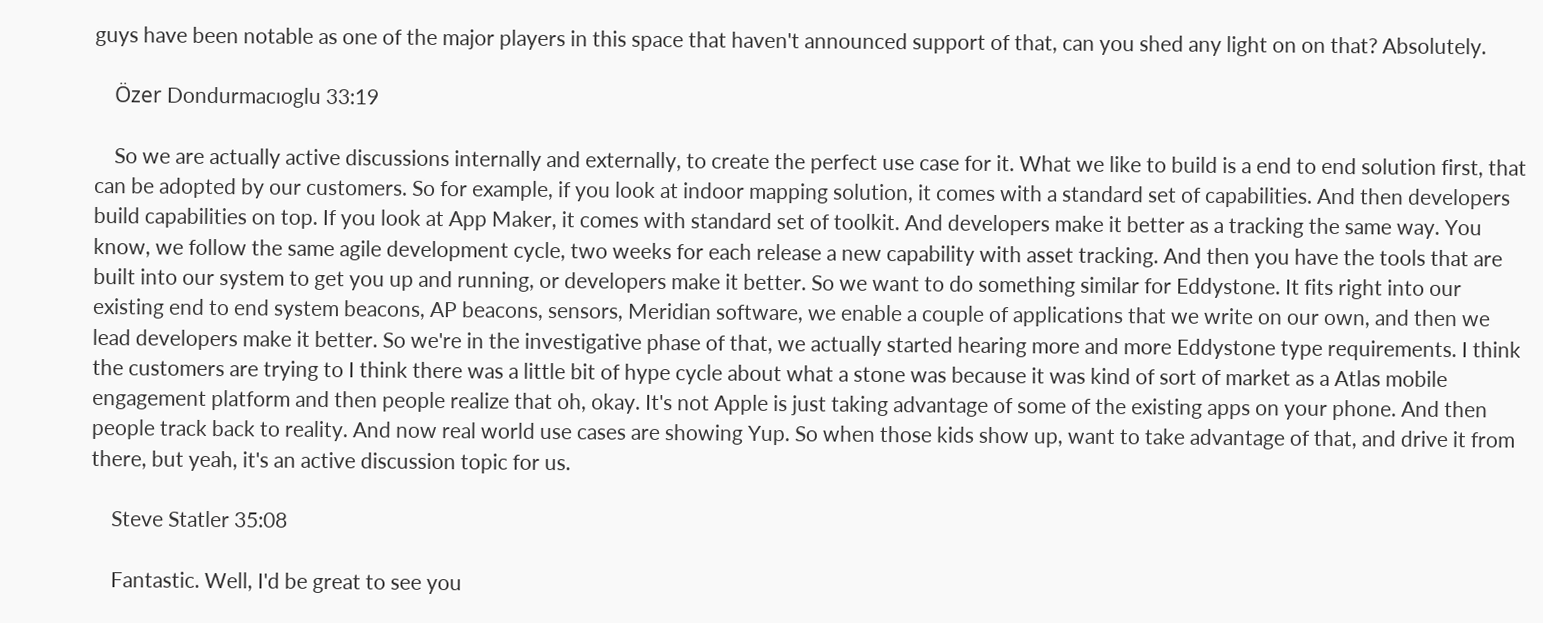guys have been notable as one of the major players in this space that haven't announced support of that, can you shed any light on on that? Absolutely.

    Özer Dondurmacıoglu 33:19

    So we are actually active discussions internally and externally, to create the perfect use case for it. What we like to build is a end to end solution first, that can be adopted by our customers. So for example, if you look at indoor mapping solution, it comes with a standard set of capabilities. And then developers build capabilities on top. If you look at App Maker, it comes with standard set of toolkit. And developers make it better as a tracking the same way. You know, we follow the same agile development cycle, two weeks for each release a new capability with asset tracking. And then you have the tools that are built into our system to get you up and running, or developers make it better. So we want to do something similar for Eddystone. It fits right into our existing end to end system beacons, AP beacons, sensors, Meridian software, we enable a couple of applications that we write on our own, and then we lead developers make it better. So we're in the investigative phase of that, we actually started hearing more and more Eddystone type requirements. I think the customers are trying to I think there was a little bit of hype cycle about what a stone was because it was kind of sort of market as a Atlas mobile engagement platform and then people realize that oh, okay. It's not Apple is just taking advantage of some of the existing apps on your phone. And then people track back to reality. And now real world use cases are showing Yup. So when those kids show up, want to take advantage of that, and drive it from there, but yeah, it's an active discussion topic for us.

    Steve Statler 35:08

    Fantastic. Well, I'd be great to see you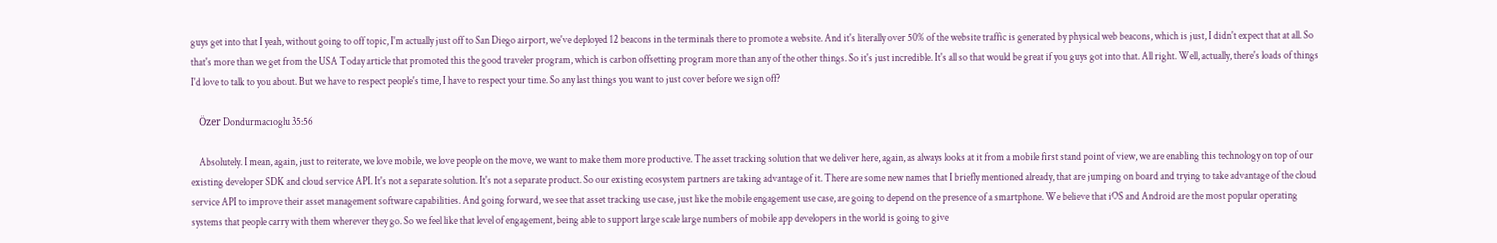guys get into that I yeah, without going to off topic, I'm actually just off to San Diego airport, we've deployed 12 beacons in the terminals there to promote a website. And it's literally over 50% of the website traffic is generated by physical web beacons, which is just, I didn't expect that at all. So that's more than we get from the USA Today article that promoted this the good traveler program, which is carbon offsetting program more than any of the other things. So it's just incredible. It's all so that would be great if you guys got into that. All right. Well, actually, there's loads of things I'd love to talk to you about. But we have to respect people's time, I have to respect your time. So any last things you want to just cover before we sign off?

    Özer Dondurmacıoglu 35:56

    Absolutely. I mean, again, just to reiterate, we love mobile, we love people on the move, we want to make them more productive. The asset tracking solution that we deliver here, again, as always looks at it from a mobile first stand point of view, we are enabling this technology on top of our existing developer SDK and cloud service API. It's not a separate solution. It's not a separate product. So our existing ecosystem partners are taking advantage of it. There are some new names that I briefly mentioned already, that are jumping on board and trying to take advantage of the cloud service API to improve their asset management software capabilities. And going forward, we see that asset tracking use case, just like the mobile engagement use case, are going to depend on the presence of a smartphone. We believe that iOS and Android are the most popular operating systems that people carry with them wherever they go. So we feel like that level of engagement, being able to support large scale large numbers of mobile app developers in the world is going to give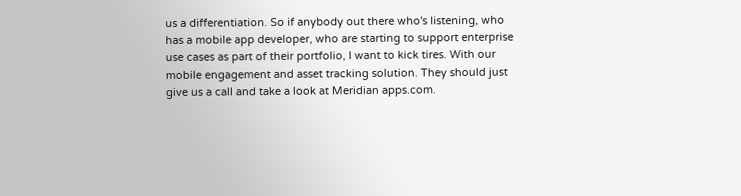us a differentiation. So if anybody out there who's listening, who has a mobile app developer, who are starting to support enterprise use cases as part of their portfolio, I want to kick tires. With our mobile engagement and asset tracking solution. They should just give us a call and take a look at Meridian apps.com.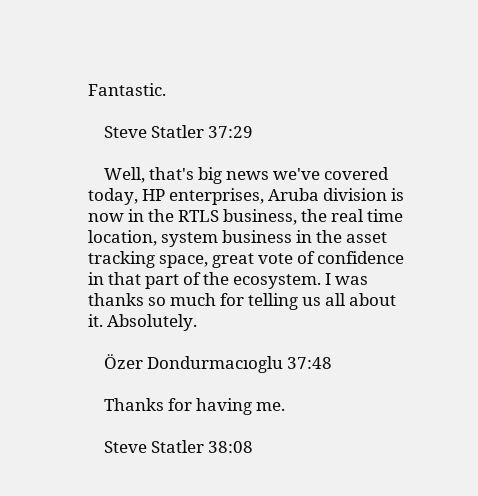Fantastic.

    Steve Statler 37:29

    Well, that's big news we've covered today, HP enterprises, Aruba division is now in the RTLS business, the real time location, system business in the asset tracking space, great vote of confidence in that part of the ecosystem. I was thanks so much for telling us all about it. Absolutely.

    Özer Dondurmacıoglu 37:48

    Thanks for having me.

    Steve Statler 38:08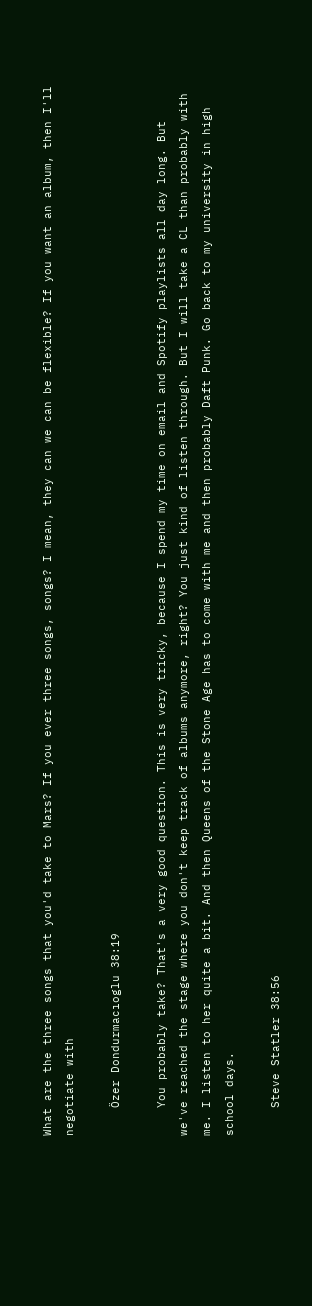What are the three songs that you'd take to Mars? If you ever three songs, songs? I mean, they can we can be flexible? If you want an album, then I'll negotiate with

    Özer Dondurmacıoglu 38:19

    You probably take? That's a very good question. This is very tricky, because I spend my time on email and Spotify playlists all day long. But we've reached the stage where you don't keep track of albums anymore, right? You just kind of listen through. But I will take a CL than probably with me. I listen to her quite a bit. And then Queens of the Stone Age has to come with me and then probably Daft Punk. Go back to my university in high school days.

    Steve Statler 38:56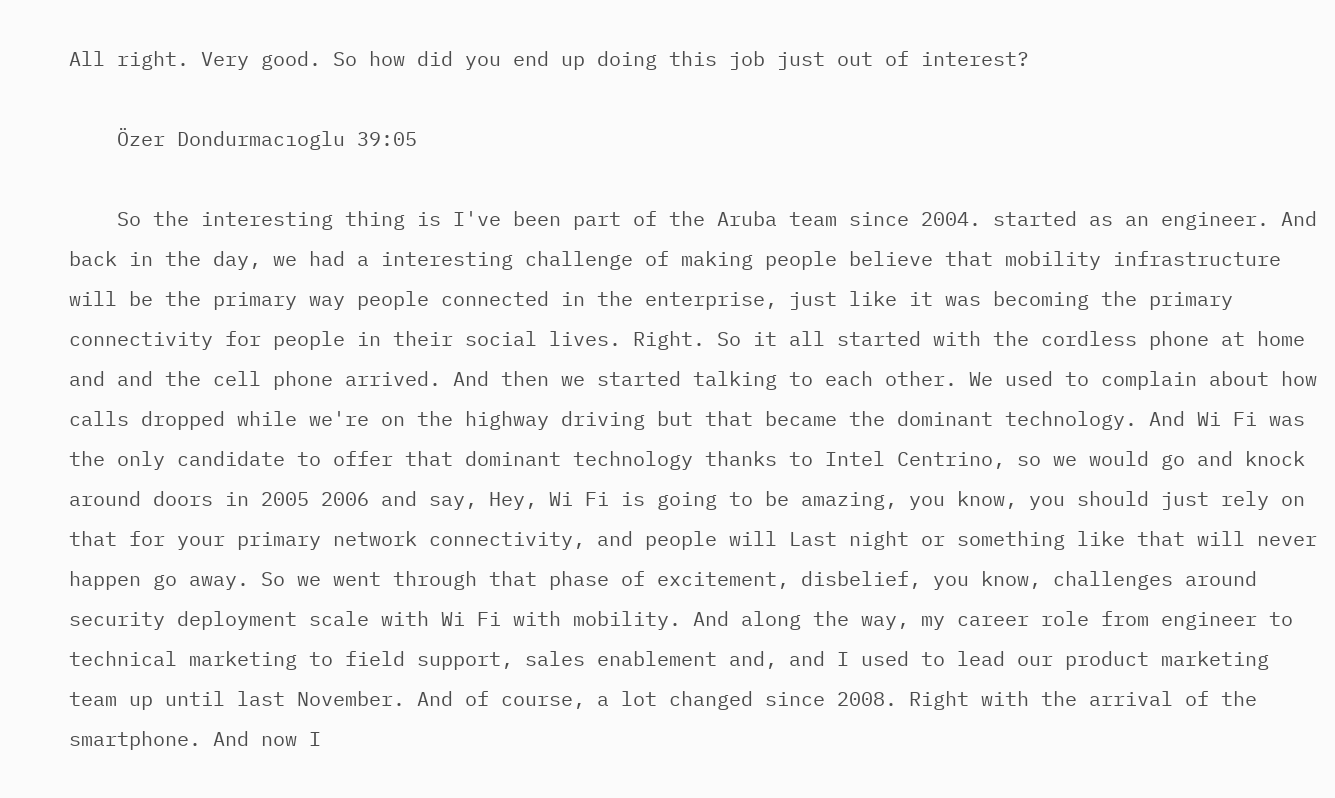All right. Very good. So how did you end up doing this job just out of interest?

    Özer Dondurmacıoglu 39:05

    So the interesting thing is I've been part of the Aruba team since 2004. started as an engineer. And back in the day, we had a interesting challenge of making people believe that mobility infrastructure will be the primary way people connected in the enterprise, just like it was becoming the primary connectivity for people in their social lives. Right. So it all started with the cordless phone at home and and the cell phone arrived. And then we started talking to each other. We used to complain about how calls dropped while we're on the highway driving but that became the dominant technology. And Wi Fi was the only candidate to offer that dominant technology thanks to Intel Centrino, so we would go and knock around doors in 2005 2006 and say, Hey, Wi Fi is going to be amazing, you know, you should just rely on that for your primary network connectivity, and people will Last night or something like that will never happen go away. So we went through that phase of excitement, disbelief, you know, challenges around security deployment scale with Wi Fi with mobility. And along the way, my career role from engineer to technical marketing to field support, sales enablement and, and I used to lead our product marketing team up until last November. And of course, a lot changed since 2008. Right with the arrival of the smartphone. And now I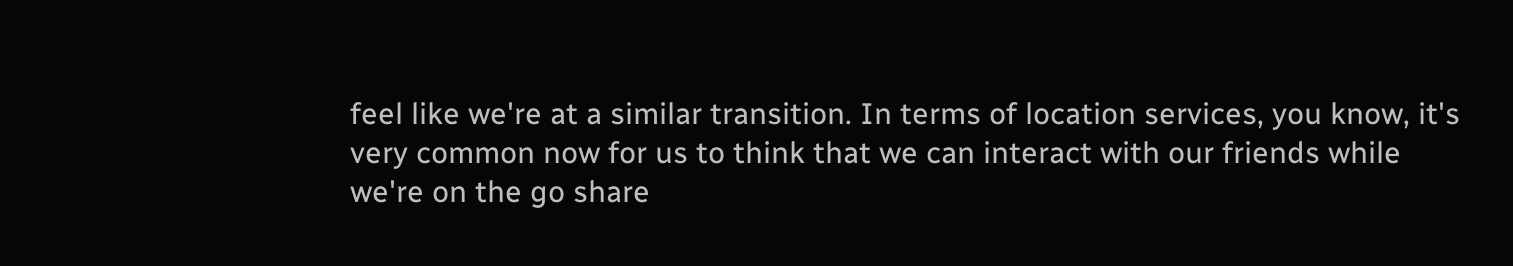feel like we're at a similar transition. In terms of location services, you know, it's very common now for us to think that we can interact with our friends while we're on the go share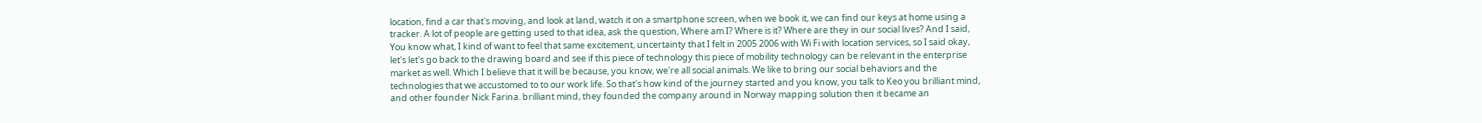location, find a car that's moving, and look at land, watch it on a smartphone screen, when we book it, we can find our keys at home using a tracker. A lot of people are getting used to that idea, ask the question, Where am I? Where is it? Where are they in our social lives? And I said, You know what, I kind of want to feel that same excitement, uncertainty that I felt in 2005 2006 with Wi Fi with location services, so I said okay, let's let's go back to the drawing board and see if this piece of technology this piece of mobility technology can be relevant in the enterprise market as well. Which I believe that it will be because, you know, we're all social animals. We like to bring our social behaviors and the technologies that we accustomed to to our work life. So that's how kind of the journey started and you know, you talk to Keo you brilliant mind, and other founder Nick Farina. brilliant mind, they founded the company around in Norway mapping solution then it became an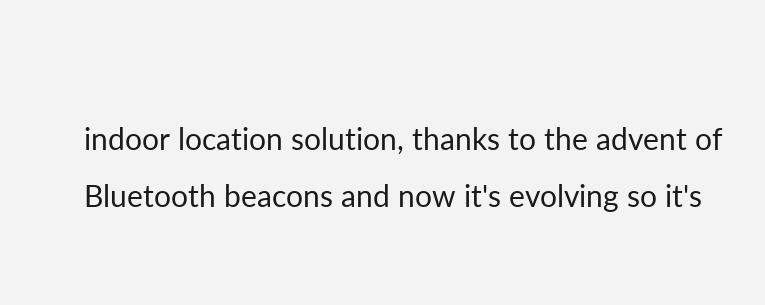indoor location solution, thanks to the advent of Bluetooth beacons and now it's evolving so it's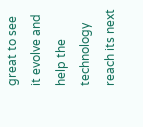great to see it evolve and help the technology reach its next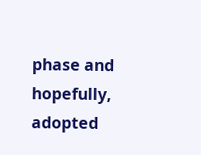phase and hopefully, adopted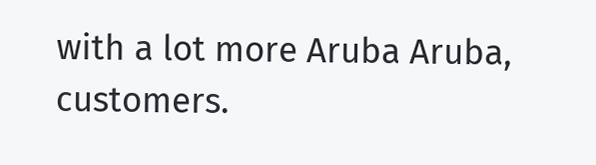with a lot more Aruba Aruba, customers.